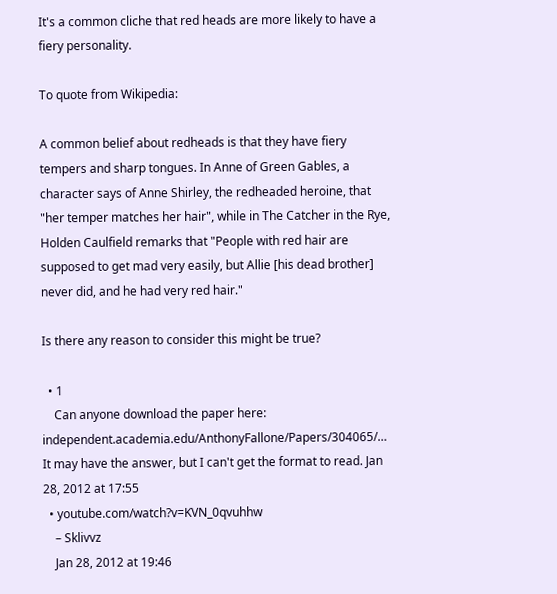It's a common cliche that red heads are more likely to have a fiery personality.

To quote from Wikipedia:

A common belief about redheads is that they have fiery tempers and sharp tongues. In Anne of Green Gables, a character says of Anne Shirley, the redheaded heroine, that "her temper matches her hair", while in The Catcher in the Rye, Holden Caulfield remarks that "People with red hair are supposed to get mad very easily, but Allie [his dead brother] never did, and he had very red hair."

Is there any reason to consider this might be true?

  • 1
    Can anyone download the paper here: independent.academia.edu/AnthonyFallone/Papers/304065/… It may have the answer, but I can't get the format to read. Jan 28, 2012 at 17:55
  • youtube.com/watch?v=KVN_0qvuhhw
    – Sklivvz
    Jan 28, 2012 at 19:46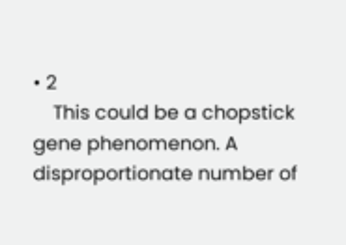• 2
    This could be a chopstick gene phenomenon. A disproportionate number of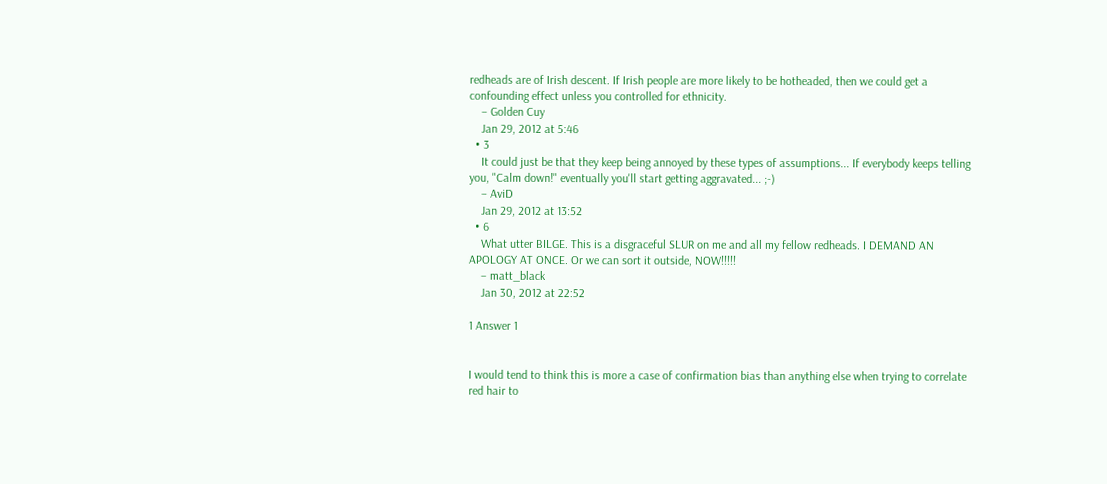redheads are of Irish descent. If Irish people are more likely to be hotheaded, then we could get a confounding effect unless you controlled for ethnicity.
    – Golden Cuy
    Jan 29, 2012 at 5:46
  • 3
    It could just be that they keep being annoyed by these types of assumptions... If everybody keeps telling you, "Calm down!" eventually you'll start getting aggravated... ;-)
    – AviD
    Jan 29, 2012 at 13:52
  • 6
    What utter BILGE. This is a disgraceful SLUR on me and all my fellow redheads. I DEMAND AN APOLOGY AT ONCE. Or we can sort it outside, NOW!!!!!
    – matt_black
    Jan 30, 2012 at 22:52

1 Answer 1


I would tend to think this is more a case of confirmation bias than anything else when trying to correlate red hair to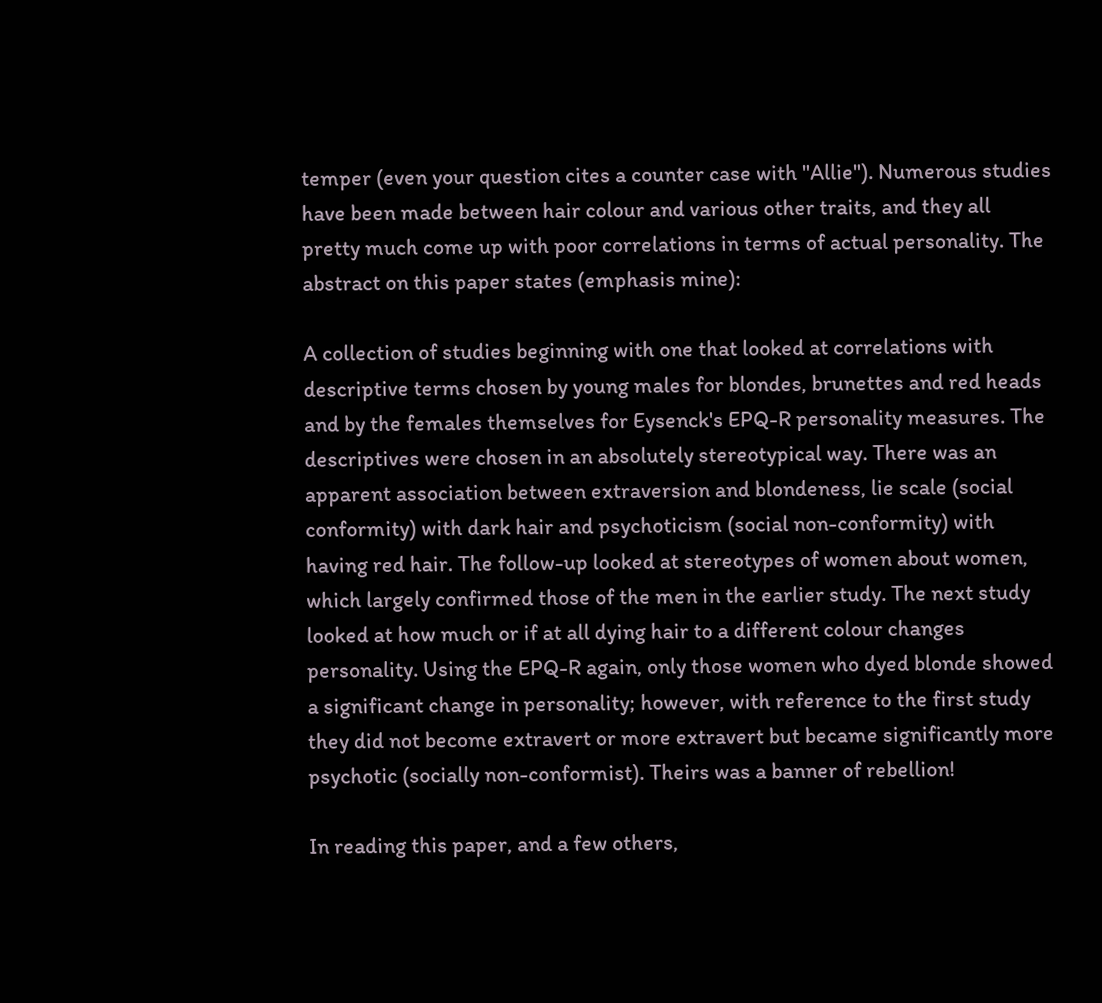temper (even your question cites a counter case with "Allie"). Numerous studies have been made between hair colour and various other traits, and they all pretty much come up with poor correlations in terms of actual personality. The abstract on this paper states (emphasis mine):

A collection of studies beginning with one that looked at correlations with descriptive terms chosen by young males for blondes, brunettes and red heads and by the females themselves for Eysenck's EPQ-R personality measures. The descriptives were chosen in an absolutely stereotypical way. There was an apparent association between extraversion and blondeness, lie scale (social conformity) with dark hair and psychoticism (social non-conformity) with having red hair. The follow-up looked at stereotypes of women about women, which largely confirmed those of the men in the earlier study. The next study looked at how much or if at all dying hair to a different colour changes personality. Using the EPQ-R again, only those women who dyed blonde showed a significant change in personality; however, with reference to the first study they did not become extravert or more extravert but became significantly more psychotic (socially non-conformist). Theirs was a banner of rebellion!

In reading this paper, and a few others,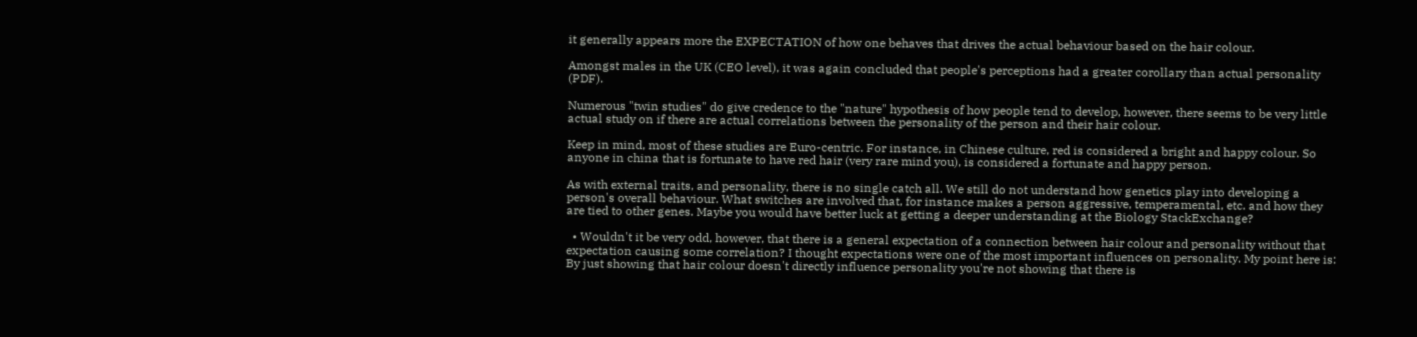it generally appears more the EXPECTATION of how one behaves that drives the actual behaviour based on the hair colour.

Amongst males in the UK (CEO level), it was again concluded that people's perceptions had a greater corollary than actual personality (PDF).

Numerous "twin studies" do give credence to the "nature" hypothesis of how people tend to develop, however, there seems to be very little actual study on if there are actual correlations between the personality of the person and their hair colour.

Keep in mind, most of these studies are Euro-centric. For instance, in Chinese culture, red is considered a bright and happy colour. So anyone in china that is fortunate to have red hair (very rare mind you), is considered a fortunate and happy person.

As with external traits, and personality, there is no single catch all. We still do not understand how genetics play into developing a person's overall behaviour. What switches are involved that, for instance makes a person aggressive, temperamental, etc. and how they are tied to other genes. Maybe you would have better luck at getting a deeper understanding at the Biology StackExchange?

  • Wouldn't it be very odd, however, that there is a general expectation of a connection between hair colour and personality without that expectation causing some correlation? I thought expectations were one of the most important influences on personality. My point here is: By just showing that hair colour doesn't directly influence personality you're not showing that there is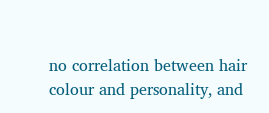no correlation between hair colour and personality, and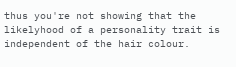thus you're not showing that the likelyhood of a personality trait is independent of the hair colour.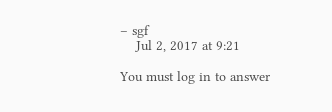– sgf
    Jul 2, 2017 at 9:21

You must log in to answer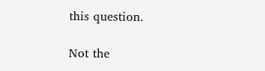this question.

Not the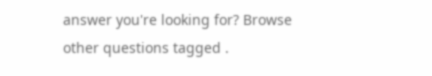answer you're looking for? Browse other questions tagged .